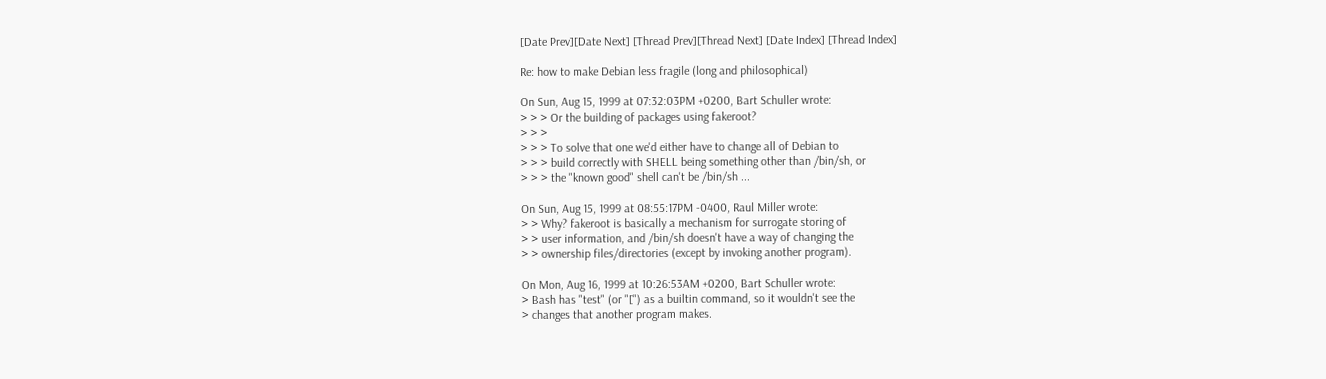[Date Prev][Date Next] [Thread Prev][Thread Next] [Date Index] [Thread Index]

Re: how to make Debian less fragile (long and philosophical)

On Sun, Aug 15, 1999 at 07:32:03PM +0200, Bart Schuller wrote:
> > > Or the building of packages using fakeroot?
> > >
> > > To solve that one we'd either have to change all of Debian to
> > > build correctly with SHELL being something other than /bin/sh, or
> > > the "known good" shell can't be /bin/sh ...

On Sun, Aug 15, 1999 at 08:55:17PM -0400, Raul Miller wrote:
> > Why? fakeroot is basically a mechanism for surrogate storing of
> > user information, and /bin/sh doesn't have a way of changing the
> > ownership files/directories (except by invoking another program).

On Mon, Aug 16, 1999 at 10:26:53AM +0200, Bart Schuller wrote:
> Bash has "test" (or "[") as a builtin command, so it wouldn't see the
> changes that another program makes.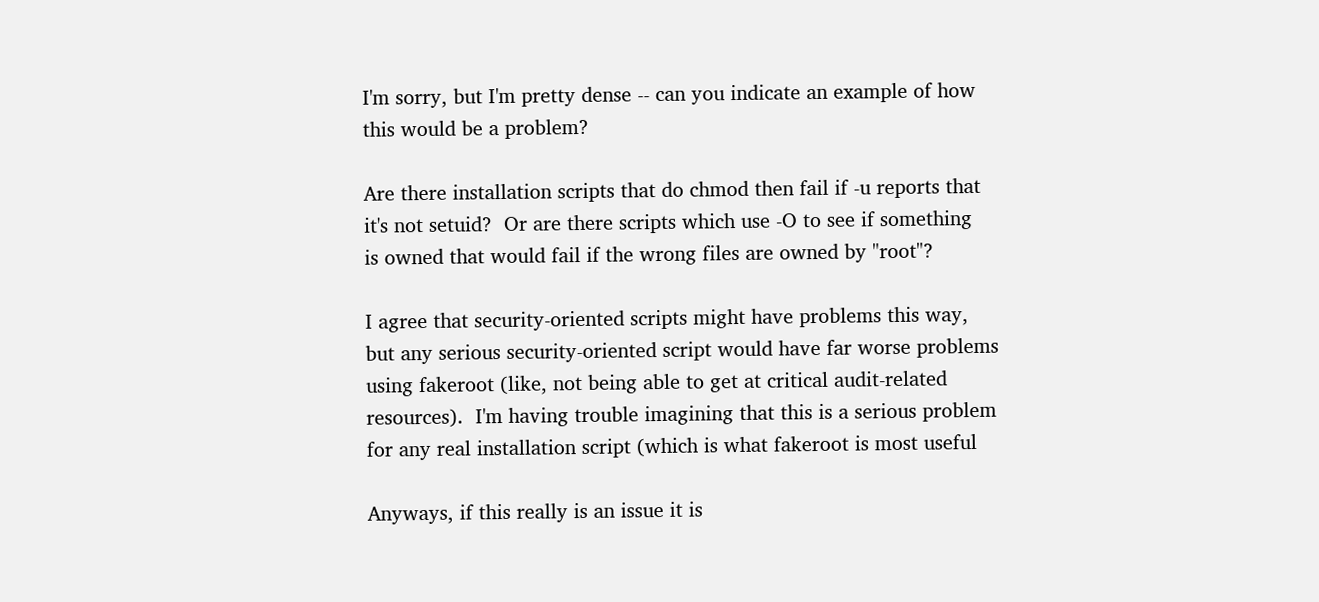I'm sorry, but I'm pretty dense -- can you indicate an example of how
this would be a problem?

Are there installation scripts that do chmod then fail if -u reports that
it's not setuid?  Or are there scripts which use -O to see if something
is owned that would fail if the wrong files are owned by "root"?

I agree that security-oriented scripts might have problems this way,
but any serious security-oriented script would have far worse problems
using fakeroot (like, not being able to get at critical audit-related
resources).  I'm having trouble imagining that this is a serious problem
for any real installation script (which is what fakeroot is most useful

Anyways, if this really is an issue it is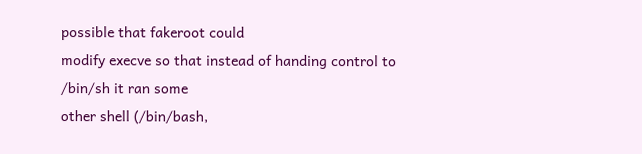possible that fakeroot could
modify execve so that instead of handing control to /bin/sh it ran some
other shell (/bin/bash,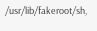/usr/lib/fakeroot/sh,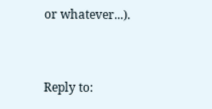or whatever...).


Reply to: